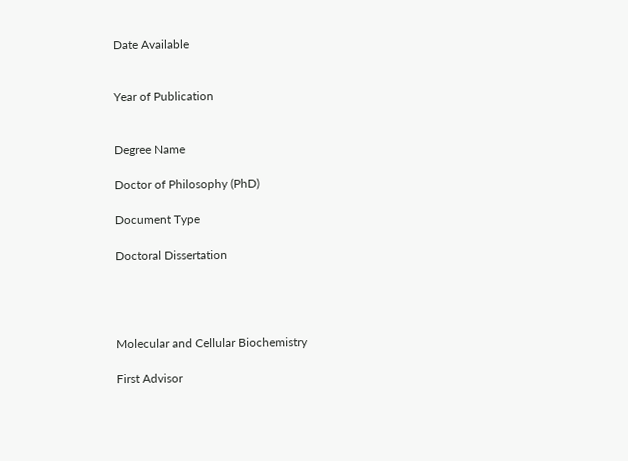Date Available


Year of Publication


Degree Name

Doctor of Philosophy (PhD)

Document Type

Doctoral Dissertation




Molecular and Cellular Biochemistry

First Advisor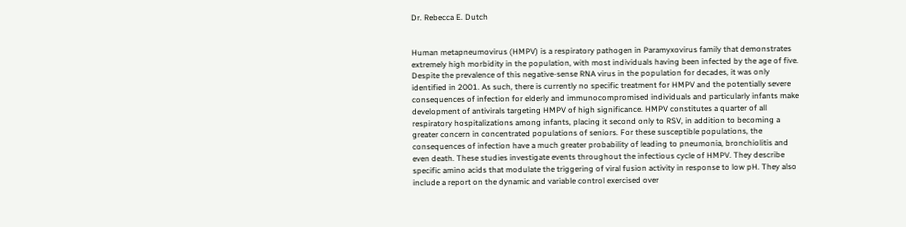Dr. Rebecca E. Dutch


Human metapneumovirus (HMPV) is a respiratory pathogen in Paramyxovirus family that demonstrates extremely high morbidity in the population, with most individuals having been infected by the age of five. Despite the prevalence of this negative-sense RNA virus in the population for decades, it was only identified in 2001. As such, there is currently no specific treatment for HMPV and the potentially severe consequences of infection for elderly and immunocompromised individuals and particularly infants make development of antivirals targeting HMPV of high significance. HMPV constitutes a quarter of all respiratory hospitalizations among infants, placing it second only to RSV, in addition to becoming a greater concern in concentrated populations of seniors. For these susceptible populations, the consequences of infection have a much greater probability of leading to pneumonia, bronchiolitis and even death. These studies investigate events throughout the infectious cycle of HMPV. They describe specific amino acids that modulate the triggering of viral fusion activity in response to low pH. They also include a report on the dynamic and variable control exercised over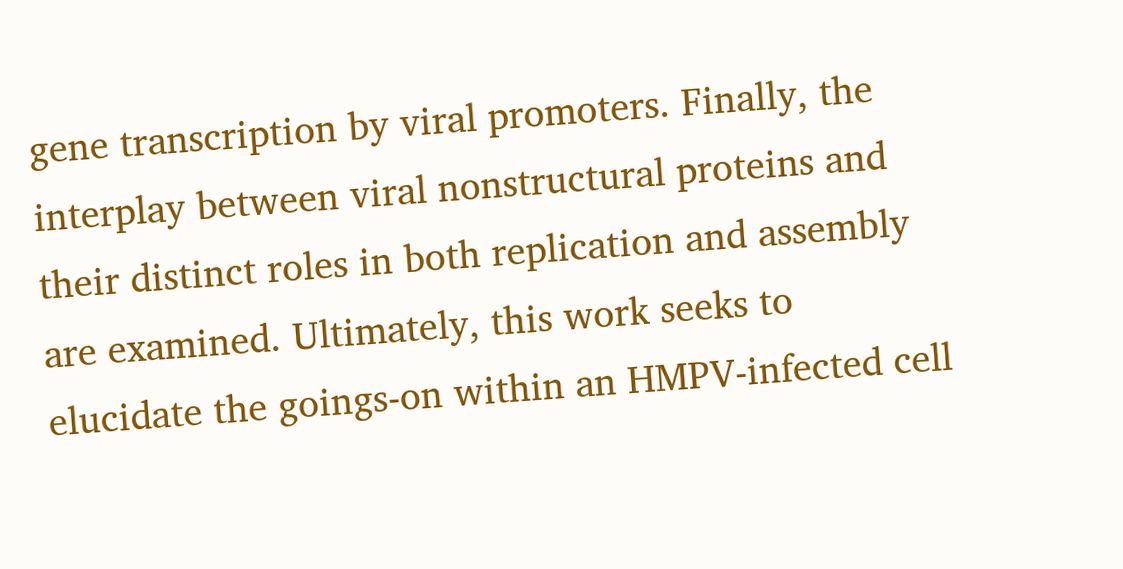gene transcription by viral promoters. Finally, the interplay between viral nonstructural proteins and their distinct roles in both replication and assembly are examined. Ultimately, this work seeks to elucidate the goings-on within an HMPV-infected cell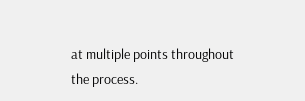at multiple points throughout the process.